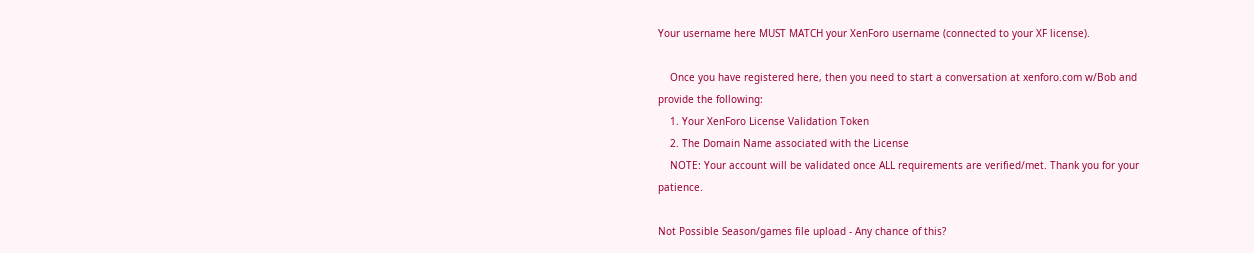Your username here MUST MATCH your XenForo username (connected to your XF license).

    Once you have registered here, then you need to start a conversation at xenforo.com w/Bob and provide the following:
    1. Your XenForo License Validation Token
    2. The Domain Name associated with the License
    NOTE: Your account will be validated once ALL requirements are verified/met. Thank you for your patience.

Not Possible Season/games file upload - Any chance of this?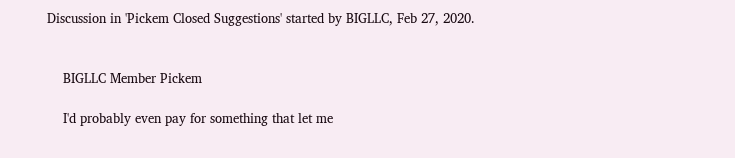Discussion in 'Pickem Closed Suggestions' started by BIGLLC, Feb 27, 2020.


    BIGLLC Member Pickem

    I'd probably even pay for something that let me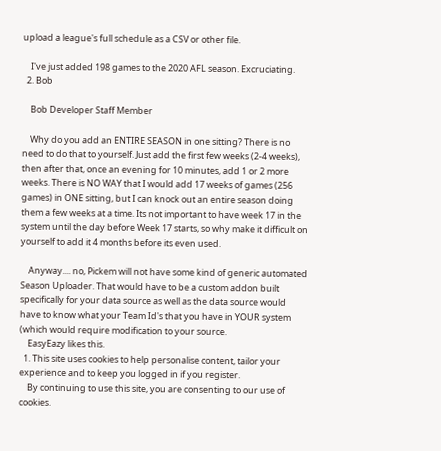upload a league's full schedule as a CSV or other file.

    I've just added 198 games to the 2020 AFL season. Excruciating.
  2. Bob

    Bob Developer Staff Member

    Why do you add an ENTIRE SEASON in one sitting? There is no need to do that to yourself. Just add the first few weeks (2-4 weeks), then after that, once an evening for 10 minutes, add 1 or 2 more weeks. There is NO WAY that I would add 17 weeks of games (256 games) in ONE sitting, but I can knock out an entire season doing them a few weeks at a time. Its not important to have week 17 in the system until the day before Week 17 starts, so why make it difficult on yourself to add it 4 months before its even used.

    Anyway.... no, Pickem will not have some kind of generic automated Season Uploader. That would have to be a custom addon built specifically for your data source as well as the data source would have to know what your Team Id's that you have in YOUR system (which would require modification to your source.
    EasyEazy likes this.
  1. This site uses cookies to help personalise content, tailor your experience and to keep you logged in if you register.
    By continuing to use this site, you are consenting to our use of cookies.